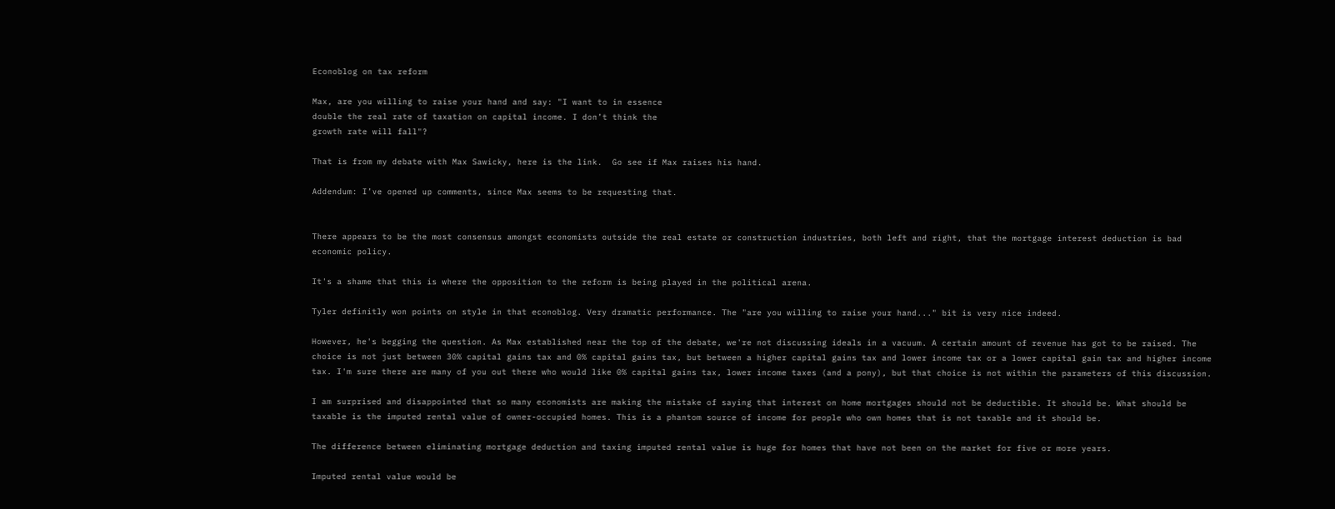Econoblog on tax reform

Max, are you willing to raise your hand and say: "I want to in essence
double the real rate of taxation on capital income. I don’t think the
growth rate will fall"?

That is from my debate with Max Sawicky, here is the link.  Go see if Max raises his hand.

Addendum: I’ve opened up comments, since Max seems to be requesting that.


There appears to be the most consensus amongst economists outside the real estate or construction industries, both left and right, that the mortgage interest deduction is bad economic policy.

It's a shame that this is where the opposition to the reform is being played in the political arena.

Tyler definitly won points on style in that econoblog. Very dramatic performance. The "are you willing to raise your hand..." bit is very nice indeed.

However, he's begging the question. As Max established near the top of the debate, we're not discussing ideals in a vacuum. A certain amount of revenue has got to be raised. The choice is not just between 30% capital gains tax and 0% capital gains tax, but between a higher capital gains tax and lower income tax or a lower capital gain tax and higher income tax. I'm sure there are many of you out there who would like 0% capital gains tax, lower income taxes (and a pony), but that choice is not within the parameters of this discussion.

I am surprised and disappointed that so many economists are making the mistake of saying that interest on home mortgages should not be deductible. It should be. What should be taxable is the imputed rental value of owner-occupied homes. This is a phantom source of income for people who own homes that is not taxable and it should be.

The difference between eliminating mortgage deduction and taxing imputed rental value is huge for homes that have not been on the market for five or more years.

Imputed rental value would be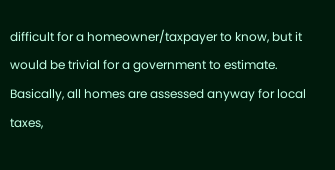difficult for a homeowner/taxpayer to know, but it would be trivial for a government to estimate. Basically, all homes are assessed anyway for local taxes,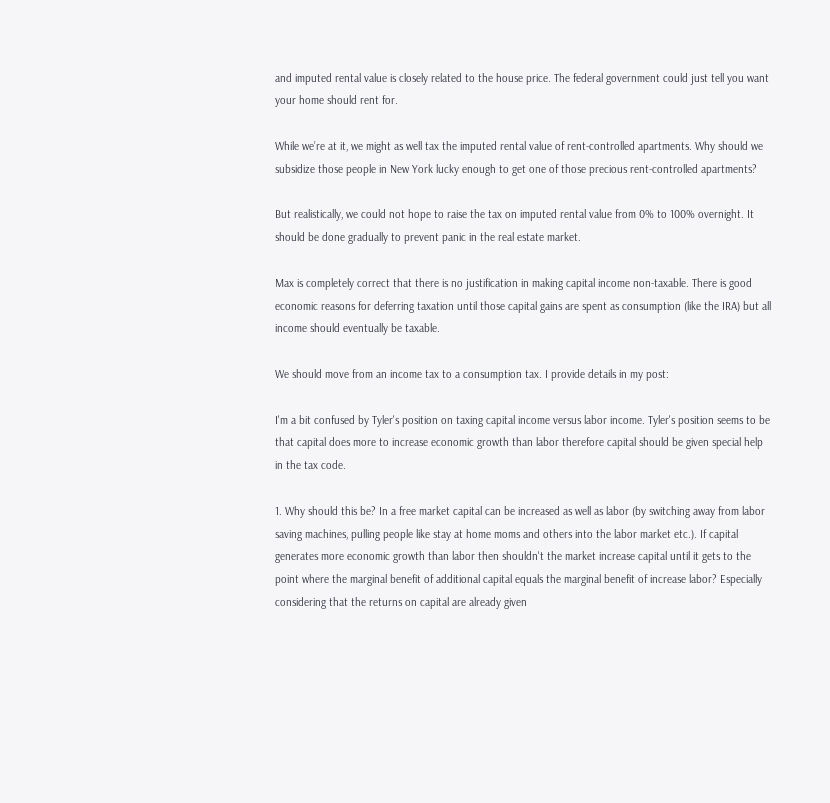and imputed rental value is closely related to the house price. The federal government could just tell you want your home should rent for.

While we’re at it, we might as well tax the imputed rental value of rent-controlled apartments. Why should we subsidize those people in New York lucky enough to get one of those precious rent-controlled apartments?

But realistically, we could not hope to raise the tax on imputed rental value from 0% to 100% overnight. It should be done gradually to prevent panic in the real estate market.

Max is completely correct that there is no justification in making capital income non-taxable. There is good economic reasons for deferring taxation until those capital gains are spent as consumption (like the IRA) but all income should eventually be taxable.

We should move from an income tax to a consumption tax. I provide details in my post:

I'm a bit confused by Tyler's position on taxing capital income versus labor income. Tyler's position seems to be that capital does more to increase economic growth than labor therefore capital should be given special help in the tax code.

1. Why should this be? In a free market capital can be increased as well as labor (by switching away from labor saving machines, pulling people like stay at home moms and others into the labor market etc.). If capital generates more economic growth than labor then shouldn't the market increase capital until it gets to the point where the marginal benefit of additional capital equals the marginal benefit of increase labor? Especially considering that the returns on capital are already given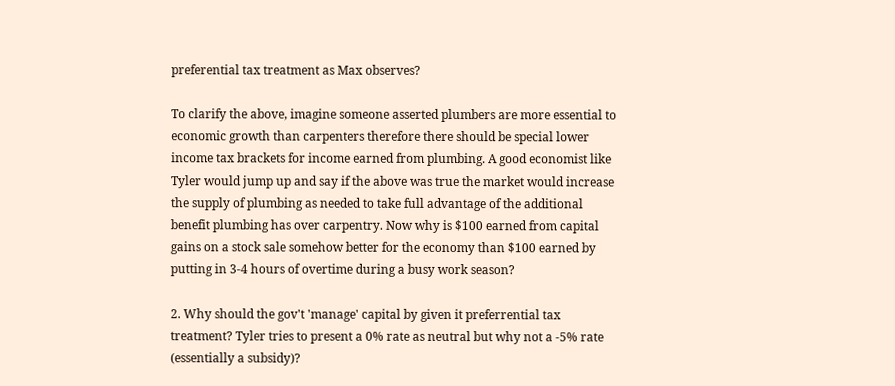preferential tax treatment as Max observes?

To clarify the above, imagine someone asserted plumbers are more essential to economic growth than carpenters therefore there should be special lower income tax brackets for income earned from plumbing. A good economist like Tyler would jump up and say if the above was true the market would increase the supply of plumbing as needed to take full advantage of the additional benefit plumbing has over carpentry. Now why is $100 earned from capital gains on a stock sale somehow better for the economy than $100 earned by putting in 3-4 hours of overtime during a busy work season?

2. Why should the gov't 'manage' capital by given it preferrential tax treatment? Tyler tries to present a 0% rate as neutral but why not a -5% rate (essentially a subsidy)?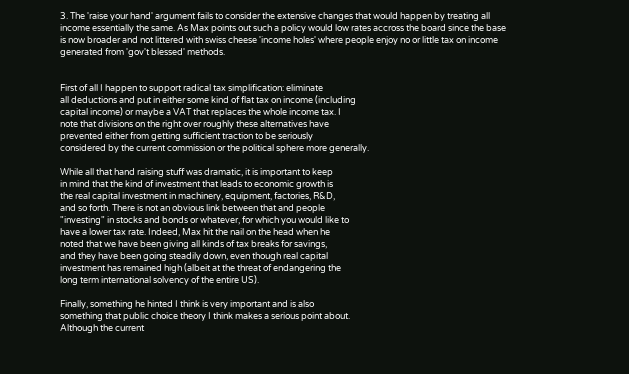3. The 'raise your hand' argument fails to consider the extensive changes that would happen by treating all income essentially the same. As Max points out such a policy would low rates accross the board since the base is now broader and not littered with swiss cheese 'income holes' where people enjoy no or little tax on income generated from 'gov't blessed' methods.


First of all I happen to support radical tax simplification: eliminate
all deductions and put in either some kind of flat tax on income (including
capital income) or maybe a VAT that replaces the whole income tax. I
note that divisions on the right over roughly these alternatives have
prevented either from getting sufficient traction to be seriously
considered by the current commission or the political sphere more generally.

While all that hand raising stuff was dramatic, it is important to keep
in mind that the kind of investment that leads to economic growth is
the real capital investment in machinery, equipment, factories, R&D,
and so forth. There is not an obvious link between that and people
"investing" in stocks and bonds or whatever, for which you would like to
have a lower tax rate. Indeed, Max hit the nail on the head when he
noted that we have been giving all kinds of tax breaks for savings,
and they have been going steadily down, even though real capital
investment has remained high (albeit at the threat of endangering the
long term international solvency of the entire US).

Finally, something he hinted I think is very important and is also
something that public choice theory I think makes a serious point about.
Although the current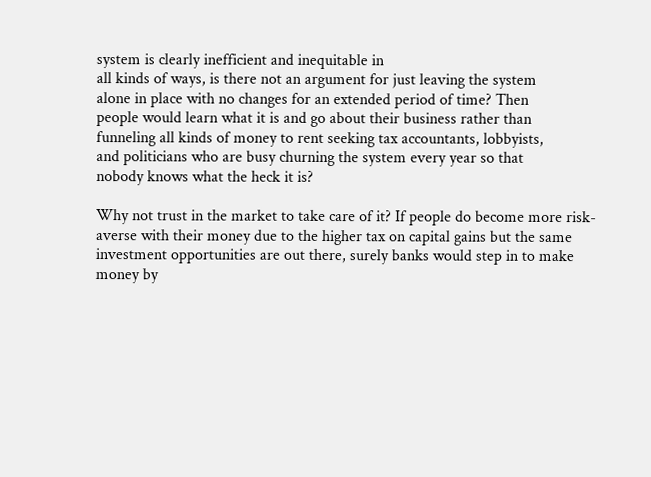system is clearly inefficient and inequitable in
all kinds of ways, is there not an argument for just leaving the system
alone in place with no changes for an extended period of time? Then
people would learn what it is and go about their business rather than
funneling all kinds of money to rent seeking tax accountants, lobbyists,
and politicians who are busy churning the system every year so that
nobody knows what the heck it is?

Why not trust in the market to take care of it? If people do become more risk-averse with their money due to the higher tax on capital gains but the same investment opportunities are out there, surely banks would step in to make money by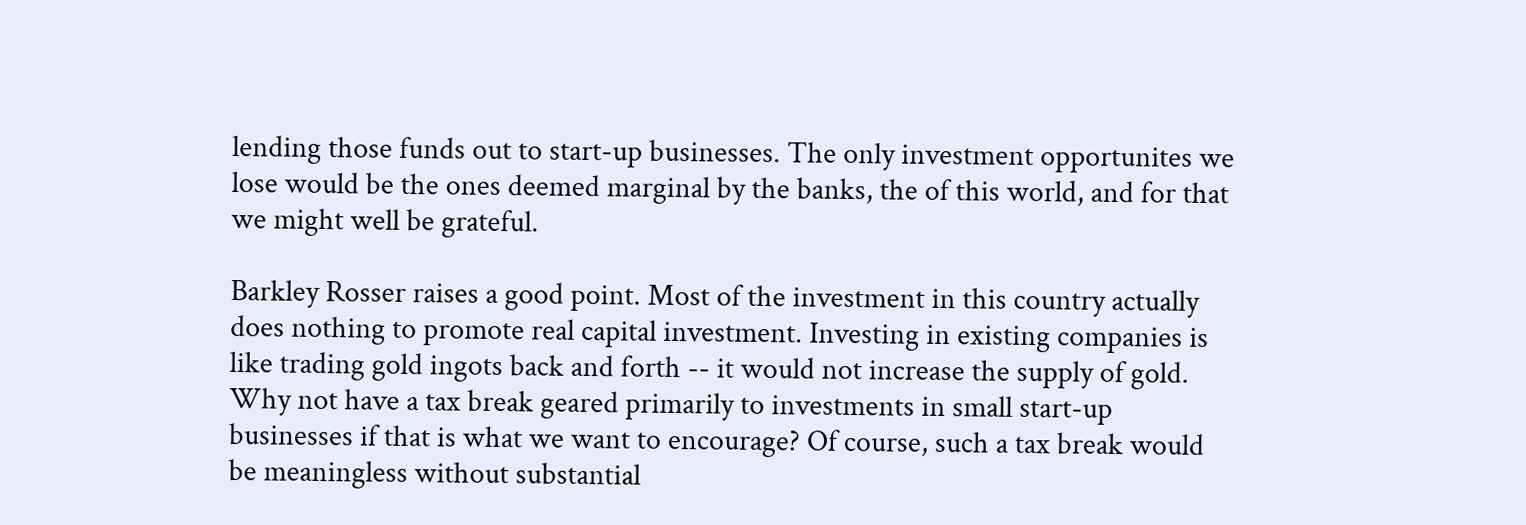lending those funds out to start-up businesses. The only investment opportunites we lose would be the ones deemed marginal by the banks, the of this world, and for that we might well be grateful.

Barkley Rosser raises a good point. Most of the investment in this country actually does nothing to promote real capital investment. Investing in existing companies is like trading gold ingots back and forth -- it would not increase the supply of gold. Why not have a tax break geared primarily to investments in small start-up businesses if that is what we want to encourage? Of course, such a tax break would be meaningless without substantial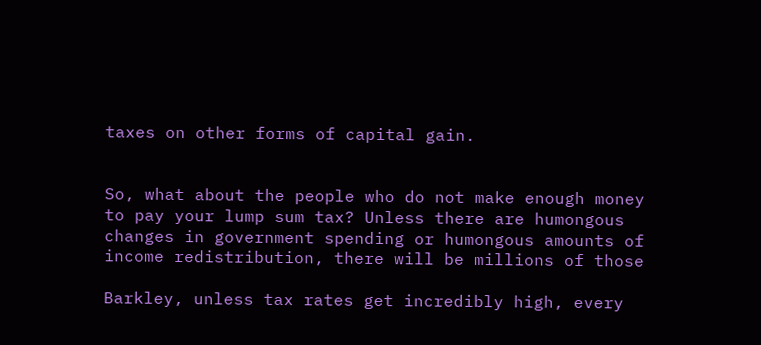taxes on other forms of capital gain.


So, what about the people who do not make enough money
to pay your lump sum tax? Unless there are humongous
changes in government spending or humongous amounts of
income redistribution, there will be millions of those

Barkley, unless tax rates get incredibly high, every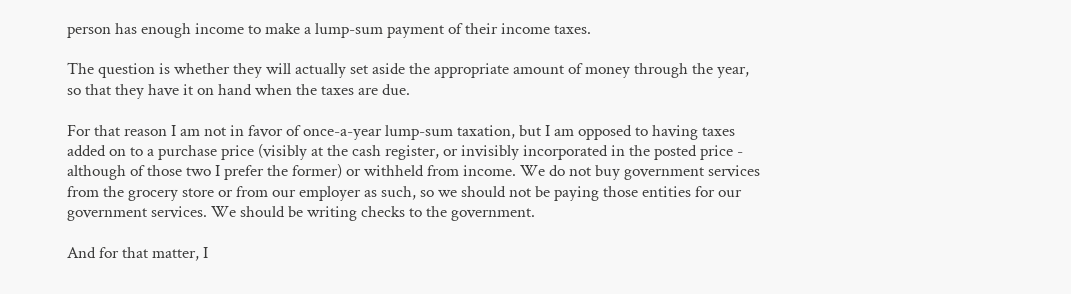person has enough income to make a lump-sum payment of their income taxes.

The question is whether they will actually set aside the appropriate amount of money through the year, so that they have it on hand when the taxes are due.

For that reason I am not in favor of once-a-year lump-sum taxation, but I am opposed to having taxes added on to a purchase price (visibly at the cash register, or invisibly incorporated in the posted price - although of those two I prefer the former) or withheld from income. We do not buy government services from the grocery store or from our employer as such, so we should not be paying those entities for our government services. We should be writing checks to the government.

And for that matter, I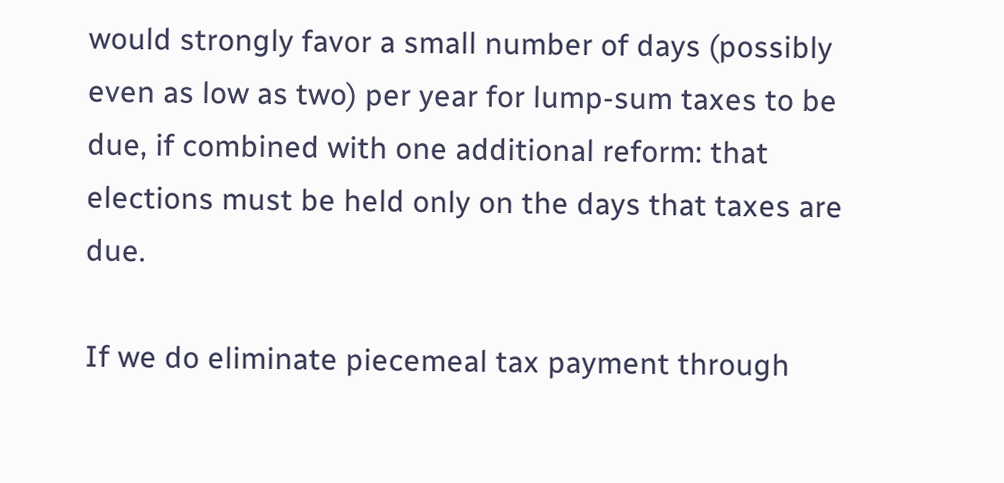would strongly favor a small number of days (possibly even as low as two) per year for lump-sum taxes to be due, if combined with one additional reform: that elections must be held only on the days that taxes are due.

If we do eliminate piecemeal tax payment through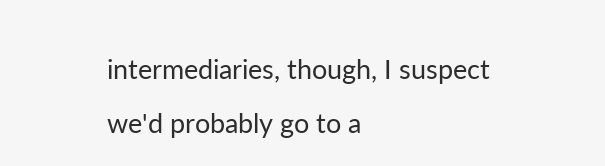intermediaries, though, I suspect we'd probably go to a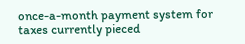once-a-month payment system for taxes currently pieced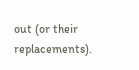out (or their replacements).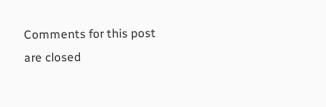Comments for this post are closed